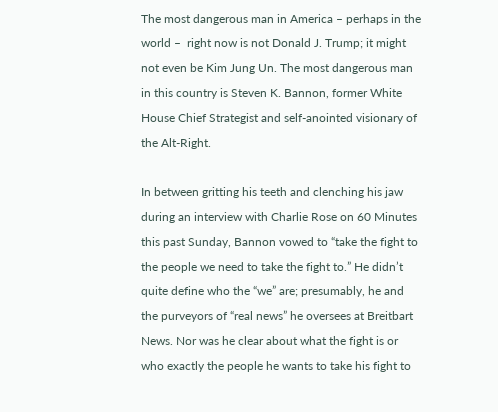The most dangerous man in America – perhaps in the world –  right now is not Donald J. Trump; it might not even be Kim Jung Un. The most dangerous man in this country is Steven K. Bannon, former White House Chief Strategist and self-anointed visionary of the Alt-Right.

In between gritting his teeth and clenching his jaw during an interview with Charlie Rose on 60 Minutes this past Sunday, Bannon vowed to “take the fight to the people we need to take the fight to.” He didn’t quite define who the “we” are; presumably, he and the purveyors of “real news” he oversees at Breitbart News. Nor was he clear about what the fight is or who exactly the people he wants to take his fight to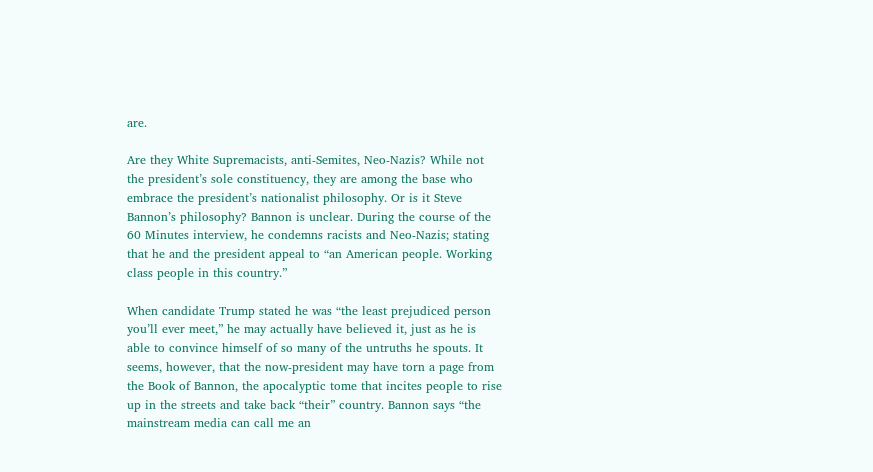are.

Are they White Supremacists, anti-Semites, Neo-Nazis? While not the president’s sole constituency, they are among the base who embrace the president’s nationalist philosophy. Or is it Steve Bannon’s philosophy? Bannon is unclear. During the course of the 60 Minutes interview, he condemns racists and Neo-Nazis; stating that he and the president appeal to “an American people. Working class people in this country.”

When candidate Trump stated he was “the least prejudiced person you’ll ever meet,” he may actually have believed it, just as he is able to convince himself of so many of the untruths he spouts. It seems, however, that the now-president may have torn a page from the Book of Bannon, the apocalyptic tome that incites people to rise up in the streets and take back “their” country. Bannon says “the mainstream media can call me an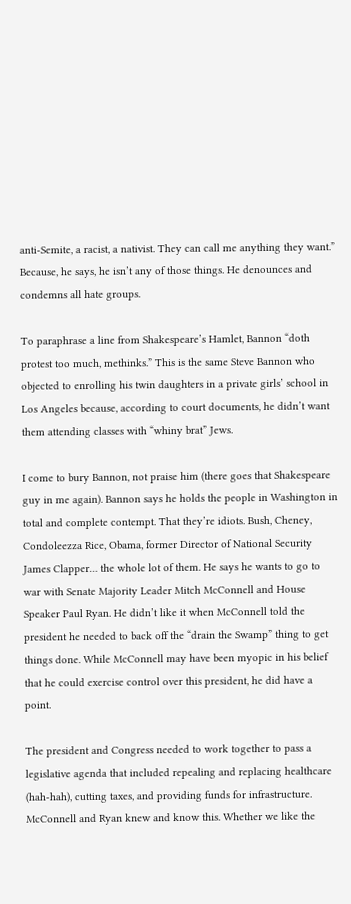anti-Semite, a racist, a nativist. They can call me anything they want.” Because, he says, he isn’t any of those things. He denounces and condemns all hate groups.

To paraphrase a line from Shakespeare’s Hamlet, Bannon “doth protest too much, methinks.” This is the same Steve Bannon who objected to enrolling his twin daughters in a private girls’ school in Los Angeles because, according to court documents, he didn’t want them attending classes with “whiny brat” Jews.

I come to bury Bannon, not praise him (there goes that Shakespeare guy in me again). Bannon says he holds the people in Washington in total and complete contempt. That they’re idiots. Bush, Cheney, Condoleezza Rice, Obama, former Director of National Security James Clapper… the whole lot of them. He says he wants to go to war with Senate Majority Leader Mitch McConnell and House Speaker Paul Ryan. He didn’t like it when McConnell told the president he needed to back off the “drain the Swamp” thing to get things done. While McConnell may have been myopic in his belief that he could exercise control over this president, he did have a point.

The president and Congress needed to work together to pass a legislative agenda that included repealing and replacing healthcare (hah-hah), cutting taxes, and providing funds for infrastructure. McConnell and Ryan knew and know this. Whether we like the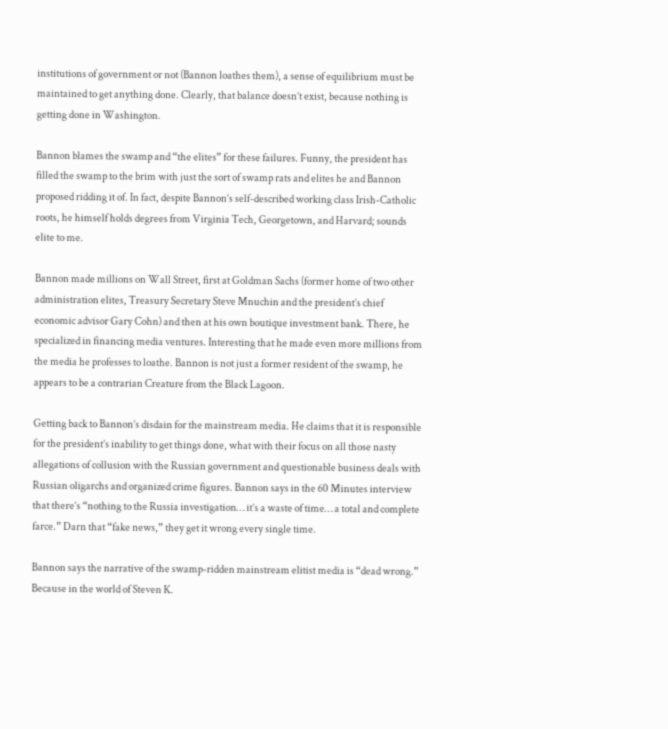institutions of government or not (Bannon loathes them), a sense of equilibrium must be maintained to get anything done. Clearly, that balance doesn’t exist, because nothing is getting done in Washington.

Bannon blames the swamp and “the elites” for these failures. Funny, the president has filled the swamp to the brim with just the sort of swamp rats and elites he and Bannon proposed ridding it of. In fact, despite Bannon’s self-described working class Irish-Catholic roots, he himself holds degrees from Virginia Tech, Georgetown, and Harvard; sounds elite to me.

Bannon made millions on Wall Street, first at Goldman Sachs (former home of two other administration elites, Treasury Secretary Steve Mnuchin and the president’s chief economic advisor Gary Cohn) and then at his own boutique investment bank. There, he specialized in financing media ventures. Interesting that he made even more millions from the media he professes to loathe. Bannon is not just a former resident of the swamp, he appears to be a contrarian Creature from the Black Lagoon.

Getting back to Bannon’s disdain for the mainstream media. He claims that it is responsible for the president’s inability to get things done, what with their focus on all those nasty allegations of collusion with the Russian government and questionable business deals with Russian oligarchs and organized crime figures. Bannon says in the 60 Minutes interview that there’s “nothing to the Russia investigation… it’s a waste of time… a total and complete farce.” Darn that “fake news,” they get it wrong every single time.

Bannon says the narrative of the swamp-ridden mainstream elitist media is “dead wrong.” Because in the world of Steven K.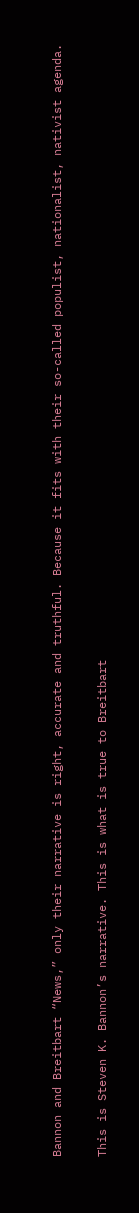Bannon and Breitbart “News,” only their narrative is right, accurate and truthful. Because it fits with their so-called populist, nationalist, nativist agenda.

This is Steven K. Bannon’s narrative. This is what is true to Breitbart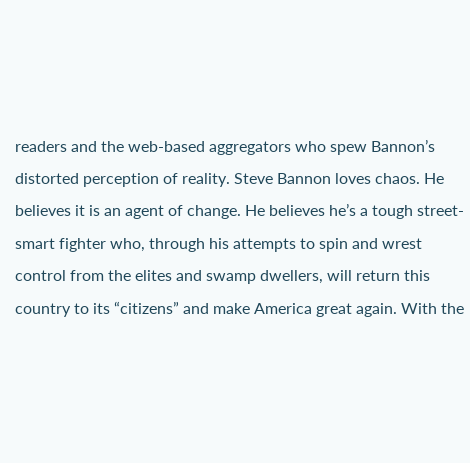readers and the web-based aggregators who spew Bannon’s distorted perception of reality. Steve Bannon loves chaos. He believes it is an agent of change. He believes he’s a tough street-smart fighter who, through his attempts to spin and wrest control from the elites and swamp dwellers, will return this country to its “citizens” and make America great again. With the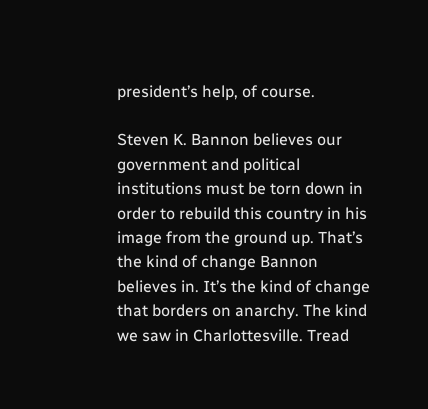president’s help, of course.

Steven K. Bannon believes our government and political institutions must be torn down in order to rebuild this country in his image from the ground up. That’s the kind of change Bannon believes in. It’s the kind of change that borders on anarchy. The kind we saw in Charlottesville. Tread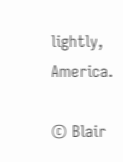lightly, America.

© Blair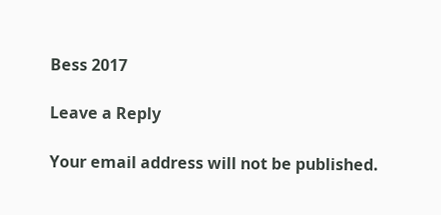Bess 2017

Leave a Reply

Your email address will not be published.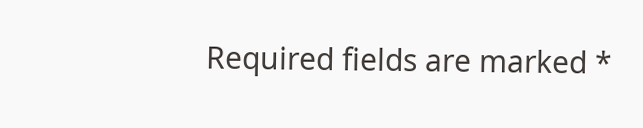Required fields are marked *